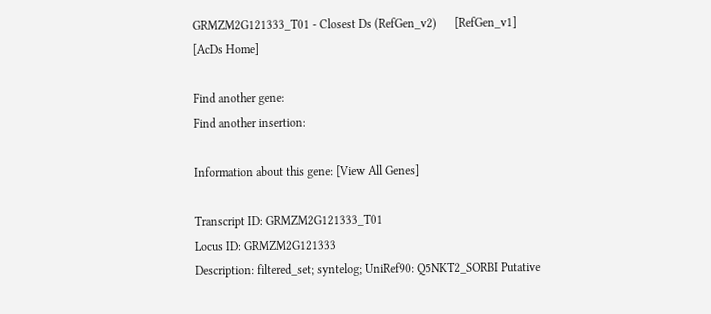GRMZM2G121333_T01 - Closest Ds (RefGen_v2)      [RefGen_v1]   [AcDs Home]

Find another gene:
Find another insertion:

Information about this gene: [View All Genes]

Transcript ID: GRMZM2G121333_T01
Locus ID: GRMZM2G121333
Description: filtered_set; syntelog; UniRef90: Q5NKT2_SORBI Putative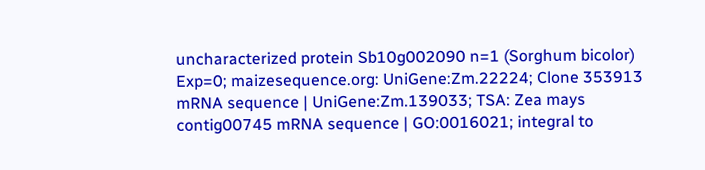uncharacterized protein Sb10g002090 n=1 (Sorghum bicolor) Exp=0; maizesequence.org: UniGene:Zm.22224; Clone 353913 mRNA sequence | UniGene:Zm.139033; TSA: Zea mays contig00745 mRNA sequence | GO:0016021; integral to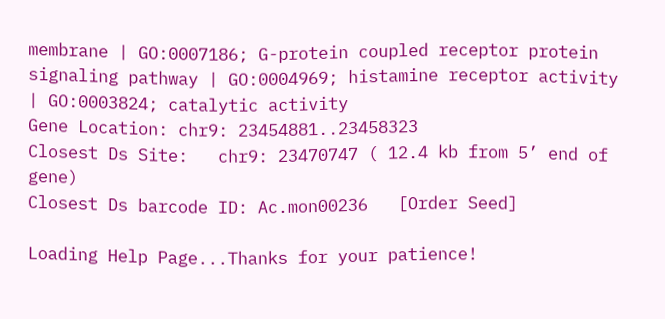membrane | GO:0007186; G-protein coupled receptor protein signaling pathway | GO:0004969; histamine receptor activity | GO:0003824; catalytic activity
Gene Location: chr9: 23454881..23458323
Closest Ds Site:   chr9: 23470747 ( 12.4 kb from 5’ end of gene)
Closest Ds barcode ID: Ac.mon00236   [Order Seed]

Loading Help Page...Thanks for your patience!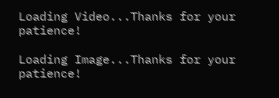Loading Video...Thanks for your patience!

Loading Image...Thanks for your patience!